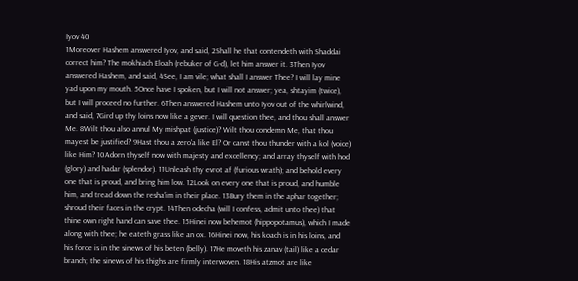Iyov 40
1Moreover Hashem answered Iyov, and said, 2Shall he that contendeth with Shaddai correct him? The mokhiach Eloah (rebuker of G-d), let him answer it. 3Then Iyov answered Hashem, and said, 4See, I am vile; what shall I answer Thee? I will lay mine yad upon my mouth. 5Once have I spoken, but I will not answer; yea, shtayim (twice), but I will proceed no further. 6Then answered Hashem unto Iyov out of the whirlwind, and said, 7Gird up thy loins now like a gever. I will question thee, and thou shall answer Me. 8Wilt thou also annul My mishpat (justice)? Wilt thou condemn Me, that thou mayest be justified? 9Hast thou a zero'a like El? Or canst thou thunder with a kol (voice) like Him? 10Adorn thyself now with majesty and excellency; and array thyself with hod (glory) and hadar (splendor). 11Unleash thy evrot af (furious wrath); and behold every one that is proud, and bring him low. 12Look on every one that is proud, and humble him, and tread down the resha'im in their place. 13Bury them in the aphar together; shroud their faces in the crypt. 14Then odecha (will I confess, admit unto thee) that thine own right hand can save thee. 15Hinei now behemot (hippopotamus), which I made along with thee; he eateth grass like an ox. 16Hinei now, his koach is in his loins, and his force is in the sinews of his beten (belly). 17He moveth his zanav (tail) like a cedar branch; the sinews of his thighs are firmly interwoven. 18His atzmot are like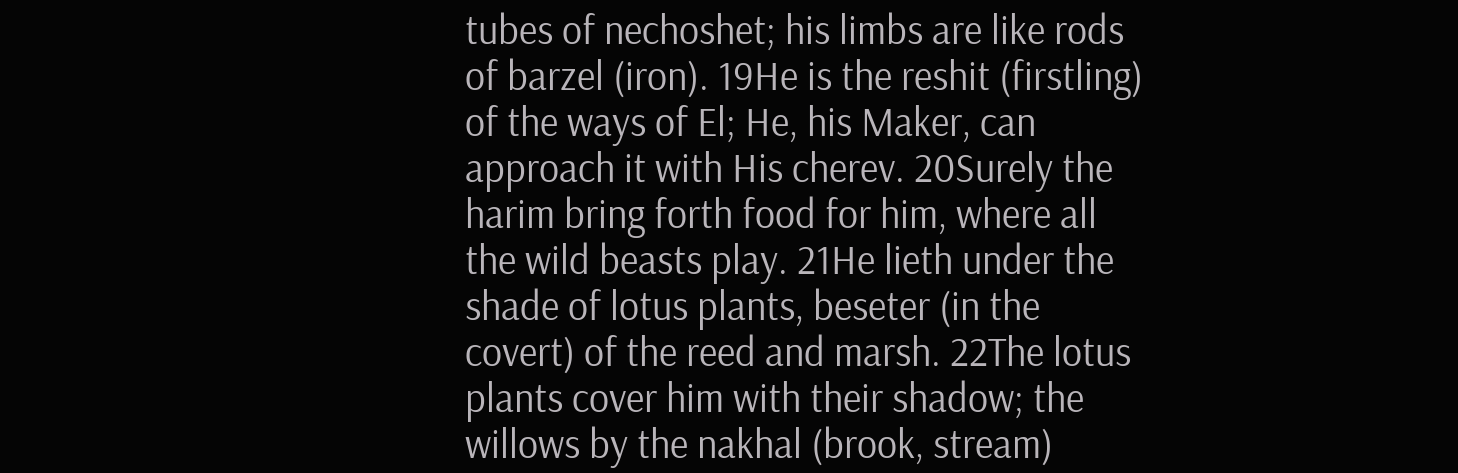tubes of nechoshet; his limbs are like rods of barzel (iron). 19He is the reshit (firstling) of the ways of El; He, his Maker, can approach it with His cherev. 20Surely the harim bring forth food for him, where all the wild beasts play. 21He lieth under the shade of lotus plants, beseter (in the covert) of the reed and marsh. 22The lotus plants cover him with their shadow; the willows by the nakhal (brook, stream)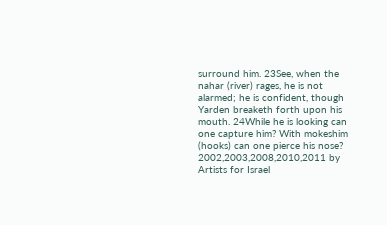surround him. 23See, when the nahar (river) rages, he is not alarmed; he is confident, though Yarden breaketh forth upon his mouth. 24While he is looking can one capture him? With mokeshim (hooks) can one pierce his nose?
2002,2003,2008,2010,2011 by Artists for Israel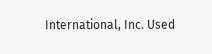International, Inc. Used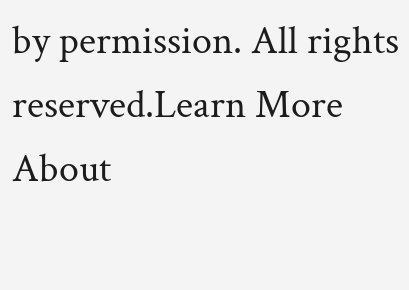by permission. All rights reserved.Learn More About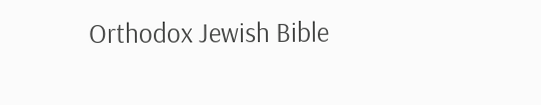Orthodox Jewish Bible